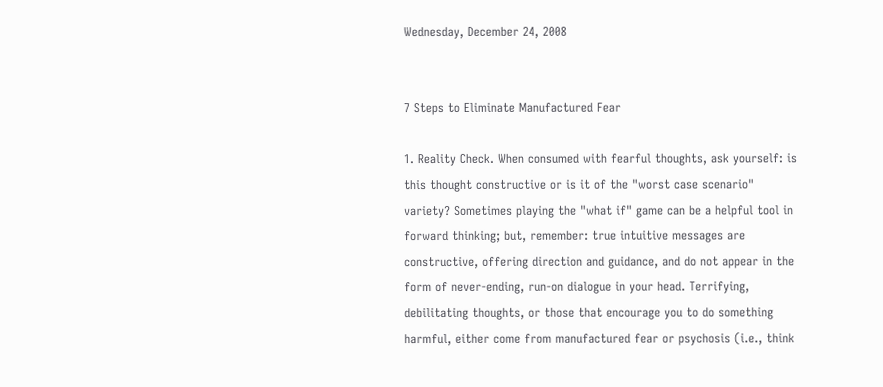Wednesday, December 24, 2008


7 Steps to Eliminate Manufactured Fear

1. Reality Check. When consumed with fearful thoughts, ask yourself: is this thought constructive or is it of the "worst case scenario" variety? Sometimes playing the "what if" game can be a helpful tool in forward thinking; but, remember: true intuitive messages are constructive, offering direction and guidance, and do not appear in the form of never-ending, run-on dialogue in your head. Terrifying, debilitating thoughts, or those that encourage you to do something harmful, either come from manufactured fear or psychosis (i.e., think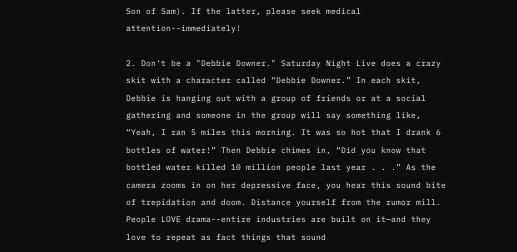Son of Sam). If the latter, please seek medical attention--immediately!

2. Don't be a "Debbie Downer." Saturday Night Live does a crazy skit with a character called “Debbie Downer.” In each skit, Debbie is hanging out with a group of friends or at a social gathering and someone in the group will say something like, “Yeah, I ran 5 miles this morning. It was so hot that I drank 6 bottles of water!” Then Debbie chimes in, “Did you know that bottled water killed 10 million people last year . . .” As the camera zooms in on her depressive face, you hear this sound bite of trepidation and doom. Distance yourself from the rumor mill. People LOVE drama--entire industries are built on it—and they love to repeat as fact things that sound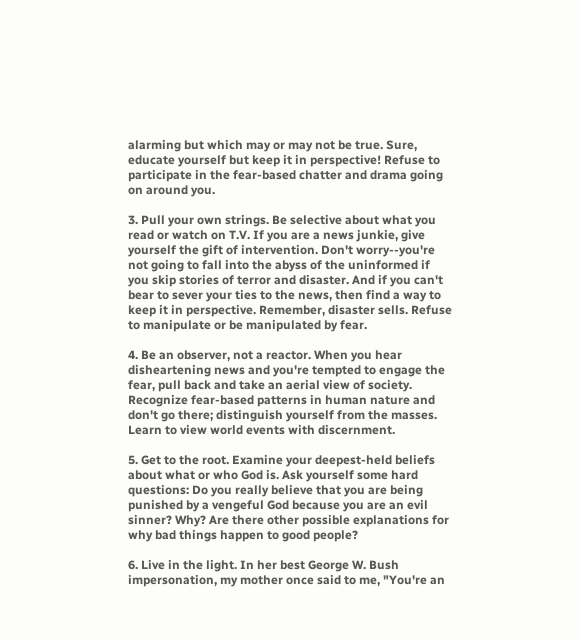alarming but which may or may not be true. Sure, educate yourself but keep it in perspective! Refuse to participate in the fear-based chatter and drama going on around you.

3. Pull your own strings. Be selective about what you read or watch on T.V. If you are a news junkie, give yourself the gift of intervention. Don't worry--you're not going to fall into the abyss of the uninformed if you skip stories of terror and disaster. And if you can't bear to sever your ties to the news, then find a way to keep it in perspective. Remember, disaster sells. Refuse to manipulate or be manipulated by fear.

4. Be an observer, not a reactor. When you hear disheartening news and you're tempted to engage the fear, pull back and take an aerial view of society. Recognize fear-based patterns in human nature and don't go there; distinguish yourself from the masses. Learn to view world events with discernment.

5. Get to the root. Examine your deepest-held beliefs about what or who God is. Ask yourself some hard questions: Do you really believe that you are being punished by a vengeful God because you are an evil sinner? Why? Are there other possible explanations for why bad things happen to good people?

6. Live in the light. In her best George W. Bush impersonation, my mother once said to me, "You're an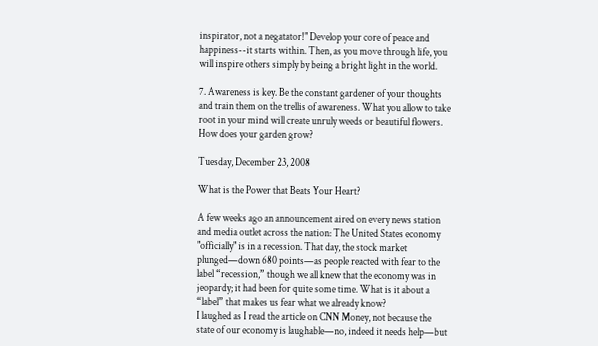inspirator, not a negatator!" Develop your core of peace and happiness--it starts within. Then, as you move through life, you will inspire others simply by being a bright light in the world.

7. Awareness is key. Be the constant gardener of your thoughts and train them on the trellis of awareness. What you allow to take root in your mind will create unruly weeds or beautiful flowers. How does your garden grow?

Tuesday, December 23, 2008

What is the Power that Beats Your Heart?

A few weeks ago an announcement aired on every news station and media outlet across the nation: The United States economy "officially" is in a recession. That day, the stock market plunged—down 680 points—as people reacted with fear to the label “recession,” though we all knew that the economy was in jeopardy; it had been for quite some time. What is it about a “label” that makes us fear what we already know?
I laughed as I read the article on CNN Money, not because the state of our economy is laughable—no, indeed it needs help—but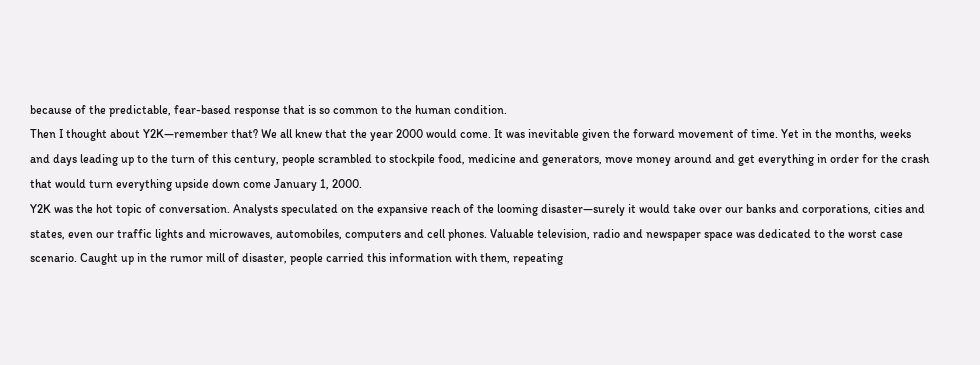because of the predictable, fear-based response that is so common to the human condition.
Then I thought about Y2K—remember that? We all knew that the year 2000 would come. It was inevitable given the forward movement of time. Yet in the months, weeks and days leading up to the turn of this century, people scrambled to stockpile food, medicine and generators, move money around and get everything in order for the crash that would turn everything upside down come January 1, 2000.
Y2K was the hot topic of conversation. Analysts speculated on the expansive reach of the looming disaster—surely it would take over our banks and corporations, cities and states, even our traffic lights and microwaves, automobiles, computers and cell phones. Valuable television, radio and newspaper space was dedicated to the worst case scenario. Caught up in the rumor mill of disaster, people carried this information with them, repeating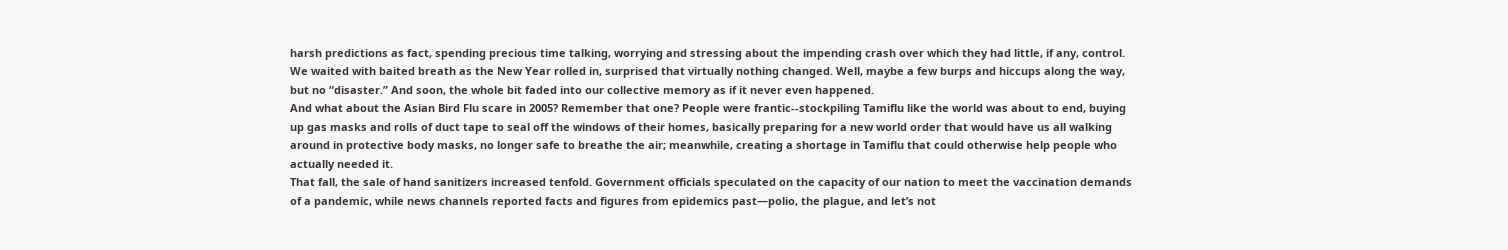harsh predictions as fact, spending precious time talking, worrying and stressing about the impending crash over which they had little, if any, control.
We waited with baited breath as the New Year rolled in, surprised that virtually nothing changed. Well, maybe a few burps and hiccups along the way, but no “disaster.” And soon, the whole bit faded into our collective memory as if it never even happened.
And what about the Asian Bird Flu scare in 2005? Remember that one? People were frantic--stockpiling Tamiflu like the world was about to end, buying up gas masks and rolls of duct tape to seal off the windows of their homes, basically preparing for a new world order that would have us all walking around in protective body masks, no longer safe to breathe the air; meanwhile, creating a shortage in Tamiflu that could otherwise help people who actually needed it.
That fall, the sale of hand sanitizers increased tenfold. Government officials speculated on the capacity of our nation to meet the vaccination demands of a pandemic, while news channels reported facts and figures from epidemics past—polio, the plague, and let’s not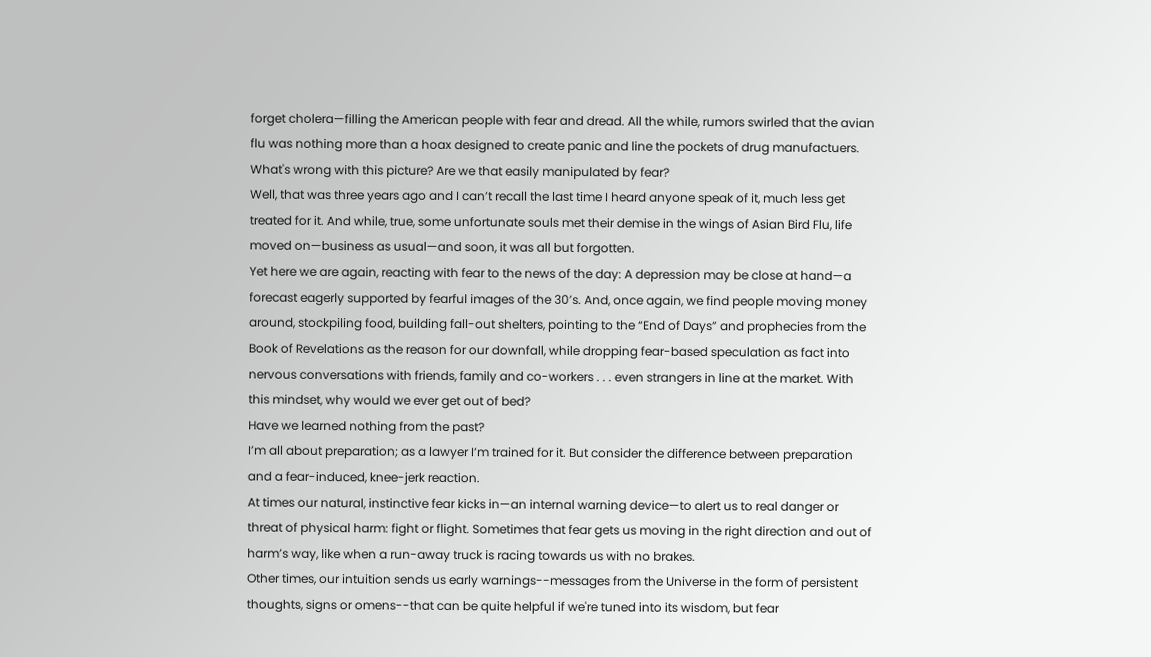forget cholera—filling the American people with fear and dread. All the while, rumors swirled that the avian flu was nothing more than a hoax designed to create panic and line the pockets of drug manufactuers. What's wrong with this picture? Are we that easily manipulated by fear?
Well, that was three years ago and I can’t recall the last time I heard anyone speak of it, much less get treated for it. And while, true, some unfortunate souls met their demise in the wings of Asian Bird Flu, life moved on—business as usual—and soon, it was all but forgotten.
Yet here we are again, reacting with fear to the news of the day: A depression may be close at hand—a forecast eagerly supported by fearful images of the 30’s. And, once again, we find people moving money around, stockpiling food, building fall-out shelters, pointing to the “End of Days” and prophecies from the Book of Revelations as the reason for our downfall, while dropping fear-based speculation as fact into nervous conversations with friends, family and co-workers . . . even strangers in line at the market. With this mindset, why would we ever get out of bed?
Have we learned nothing from the past?
I’m all about preparation; as a lawyer I’m trained for it. But consider the difference between preparation and a fear-induced, knee-jerk reaction.
At times our natural, instinctive fear kicks in—an internal warning device—to alert us to real danger or threat of physical harm: fight or flight. Sometimes that fear gets us moving in the right direction and out of harm’s way, like when a run-away truck is racing towards us with no brakes.
Other times, our intuition sends us early warnings--messages from the Universe in the form of persistent thoughts, signs or omens--that can be quite helpful if we're tuned into its wisdom, but fear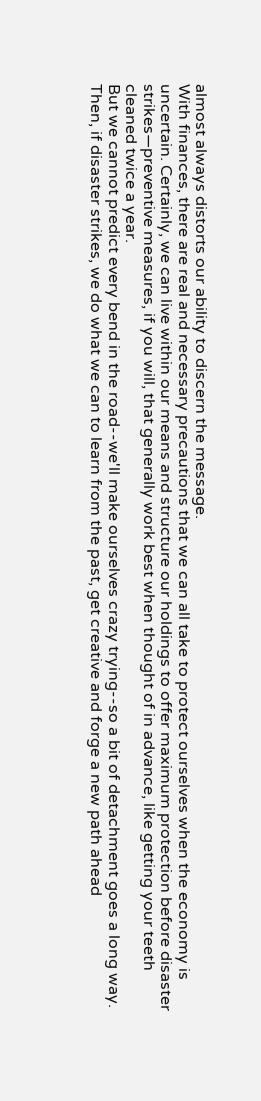almost always distorts our ability to discern the message.
With finances, there are real and necessary precautions that we can all take to protect ourselves when the economy is uncertain. Certainly, we can live within our means and structure our holdings to offer maximum protection before disaster strikes—preventive measures, if you will, that generally work best when thought of in advance, like getting your teeth cleaned twice a year.
But we cannot predict every bend in the road--we'll make ourselves crazy trying--so a bit of detachment goes a long way. Then, if disaster strikes, we do what we can to learn from the past, get creative and forge a new path ahead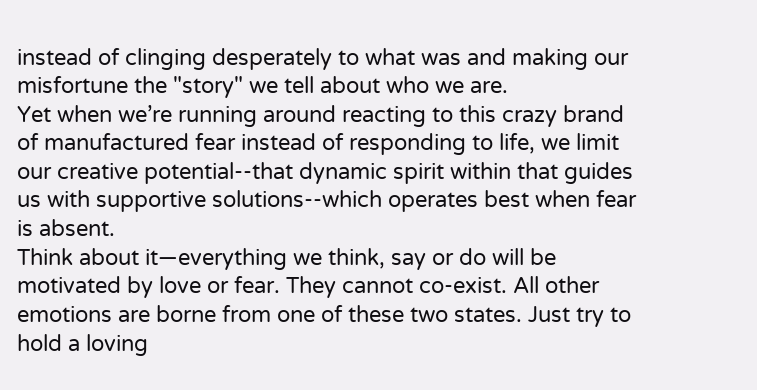instead of clinging desperately to what was and making our misfortune the "story" we tell about who we are.
Yet when we’re running around reacting to this crazy brand of manufactured fear instead of responding to life, we limit our creative potential--that dynamic spirit within that guides us with supportive solutions--which operates best when fear is absent.
Think about it—everything we think, say or do will be motivated by love or fear. They cannot co-exist. All other emotions are borne from one of these two states. Just try to hold a loving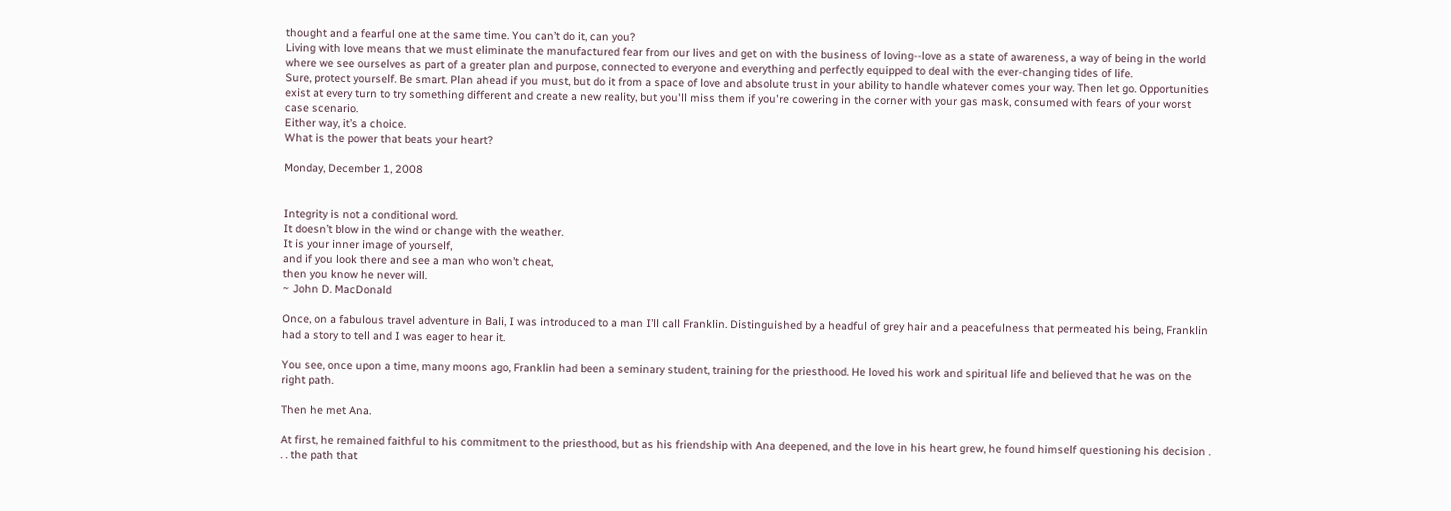thought and a fearful one at the same time. You can’t do it, can you?
Living with love means that we must eliminate the manufactured fear from our lives and get on with the business of loving--love as a state of awareness, a way of being in the world where we see ourselves as part of a greater plan and purpose, connected to everyone and everything and perfectly equipped to deal with the ever-changing tides of life.
Sure, protect yourself. Be smart. Plan ahead if you must, but do it from a space of love and absolute trust in your ability to handle whatever comes your way. Then let go. Opportunities exist at every turn to try something different and create a new reality, but you'll miss them if you're cowering in the corner with your gas mask, consumed with fears of your worst case scenario.
Either way, it’s a choice.
What is the power that beats your heart?

Monday, December 1, 2008


Integrity is not a conditional word.
It doesn’t blow in the wind or change with the weather.
It is your inner image of yourself,
and if you look there and see a man who won’t cheat,
then you know he never will.
~ John D. MacDonald

Once, on a fabulous travel adventure in Bali, I was introduced to a man I’ll call Franklin. Distinguished by a headful of grey hair and a peacefulness that permeated his being, Franklin had a story to tell and I was eager to hear it.

You see, once upon a time, many moons ago, Franklin had been a seminary student, training for the priesthood. He loved his work and spiritual life and believed that he was on the right path.

Then he met Ana.

At first, he remained faithful to his commitment to the priesthood, but as his friendship with Ana deepened, and the love in his heart grew, he found himself questioning his decision . . . the path that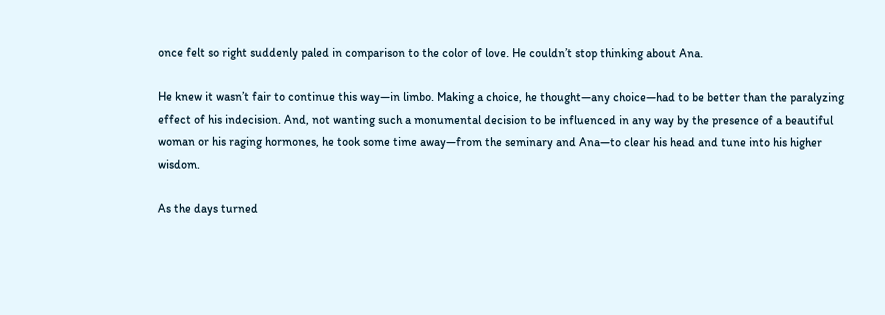once felt so right suddenly paled in comparison to the color of love. He couldn’t stop thinking about Ana.

He knew it wasn’t fair to continue this way—in limbo. Making a choice, he thought—any choice—had to be better than the paralyzing effect of his indecision. And, not wanting such a monumental decision to be influenced in any way by the presence of a beautiful woman or his raging hormones, he took some time away—from the seminary and Ana—to clear his head and tune into his higher wisdom.

As the days turned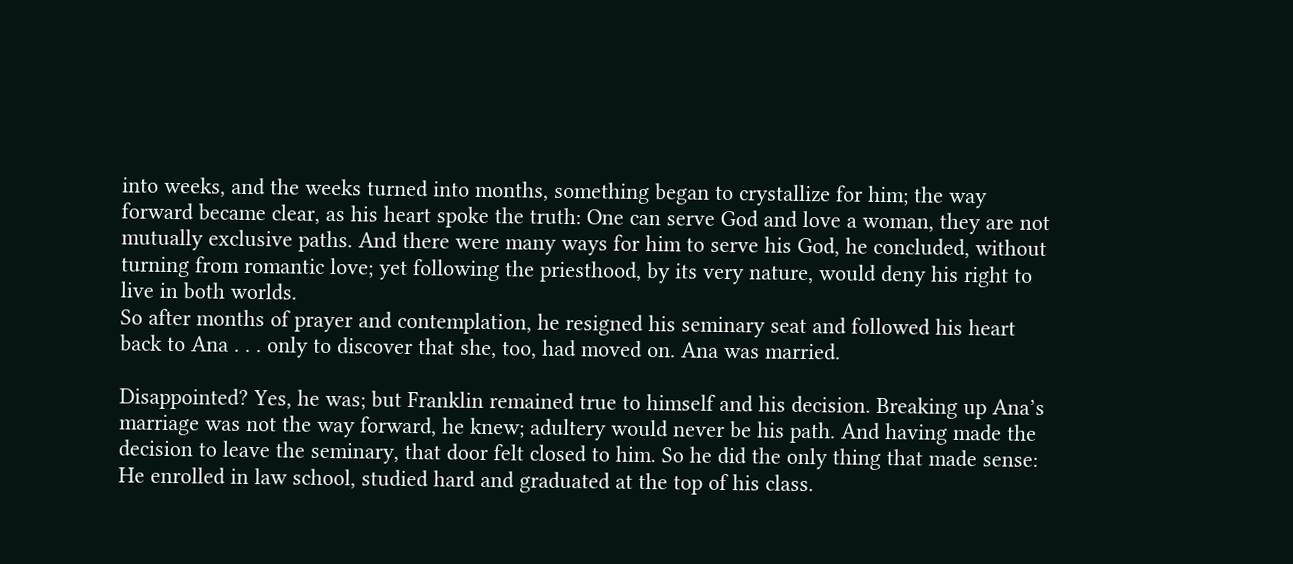into weeks, and the weeks turned into months, something began to crystallize for him; the way forward became clear, as his heart spoke the truth: One can serve God and love a woman, they are not mutually exclusive paths. And there were many ways for him to serve his God, he concluded, without turning from romantic love; yet following the priesthood, by its very nature, would deny his right to live in both worlds.
So after months of prayer and contemplation, he resigned his seminary seat and followed his heart back to Ana . . . only to discover that she, too, had moved on. Ana was married.

Disappointed? Yes, he was; but Franklin remained true to himself and his decision. Breaking up Ana’s marriage was not the way forward, he knew; adultery would never be his path. And having made the decision to leave the seminary, that door felt closed to him. So he did the only thing that made sense: He enrolled in law school, studied hard and graduated at the top of his class.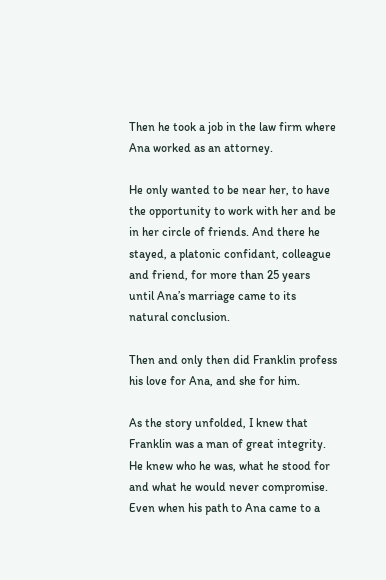Then he took a job in the law firm where Ana worked as an attorney.

He only wanted to be near her, to have the opportunity to work with her and be in her circle of friends. And there he stayed, a platonic confidant, colleague and friend, for more than 25 years until Ana’s marriage came to its natural conclusion.

Then and only then did Franklin profess his love for Ana, and she for him.

As the story unfolded, I knew that Franklin was a man of great integrity. He knew who he was, what he stood for and what he would never compromise. Even when his path to Ana came to a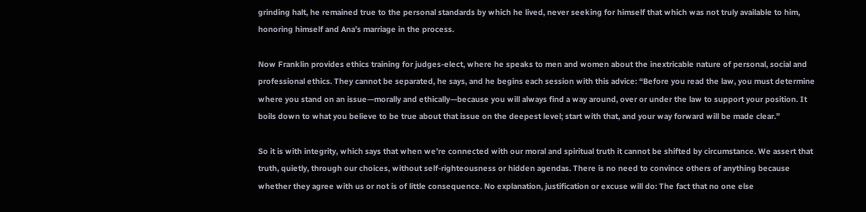grinding halt, he remained true to the personal standards by which he lived, never seeking for himself that which was not truly available to him, honoring himself and Ana’s marriage in the process.

Now Franklin provides ethics training for judges-elect, where he speaks to men and women about the inextricable nature of personal, social and professional ethics. They cannot be separated, he says, and he begins each session with this advice: “Before you read the law, you must determine where you stand on an issue—morally and ethically—because you will always find a way around, over or under the law to support your position. It boils down to what you believe to be true about that issue on the deepest level; start with that, and your way forward will be made clear.”

So it is with integrity, which says that when we’re connected with our moral and spiritual truth it cannot be shifted by circumstance. We assert that truth, quietly, through our choices, without self-righteousness or hidden agendas. There is no need to convince others of anything because whether they agree with us or not is of little consequence. No explanation, justification or excuse will do: The fact that no one else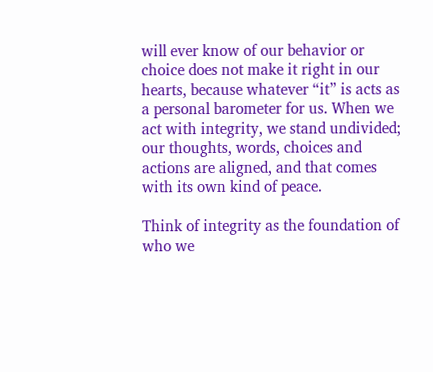will ever know of our behavior or choice does not make it right in our hearts, because whatever “it” is acts as a personal barometer for us. When we act with integrity, we stand undivided; our thoughts, words, choices and actions are aligned, and that comes with its own kind of peace.

Think of integrity as the foundation of who we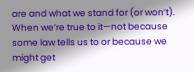are and what we stand for (or won’t). When we’re true to it—not because some law tells us to or because we might get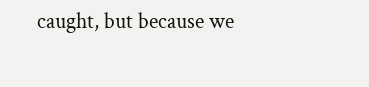caught, but because we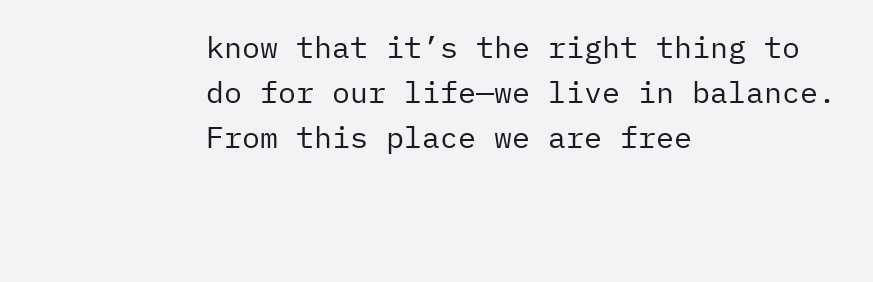know that it’s the right thing to do for our life—we live in balance. From this place we are free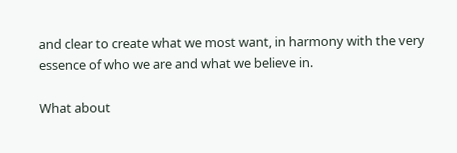and clear to create what we most want, in harmony with the very essence of who we are and what we believe in.

What about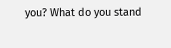you? What do you stand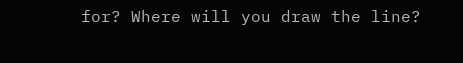for? Where will you draw the line?